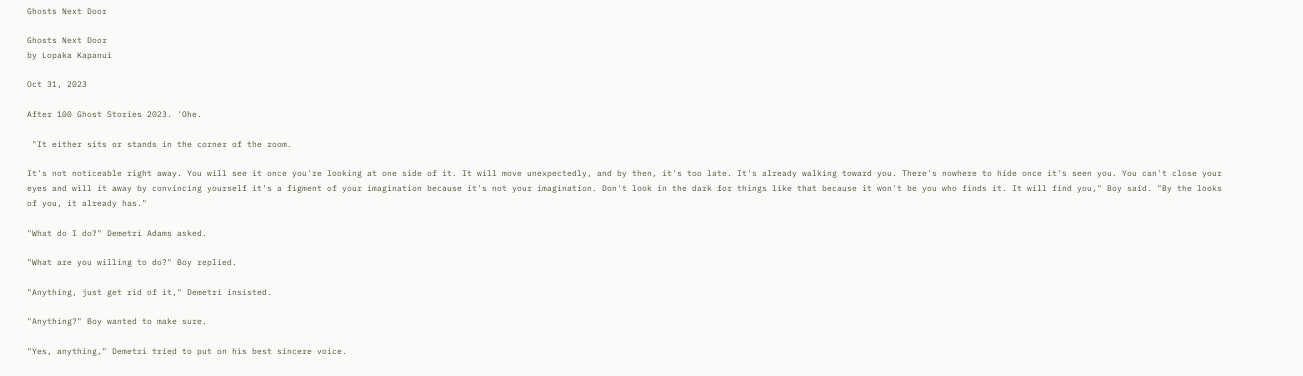Ghosts Next Door

Ghosts Next Door
by Lopaka Kapanui

Oct 31, 2023

After 100 Ghost Stories 2023. 'Ohe.

 "It either sits or stands in the corner of the room.

It's not noticeable right away. You will see it once you're looking at one side of it. It will move unexpectedly, and by then, it's too late. It's already walking toward you. There's nowhere to hide once it's seen you. You can't close your eyes and will it away by convincing yourself it's a figment of your imagination because it's not your imagination. Don't look in the dark for things like that because it won't be you who finds it. It will find you," Boy said. "By the looks of you, it already has."

"What do I do?" Demetri Adams asked.

"What are you willing to do?" Boy replied.

"Anything, just get rid of it," Demetri insisted.

"Anything?" Boy wanted to make sure.

"Yes, anything," Demetri tried to put on his best sincere voice.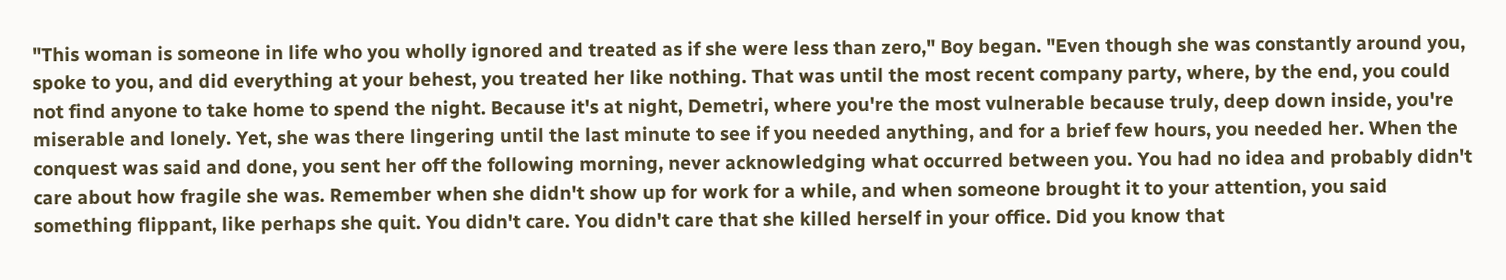"This woman is someone in life who you wholly ignored and treated as if she were less than zero," Boy began. "Even though she was constantly around you, spoke to you, and did everything at your behest, you treated her like nothing. That was until the most recent company party, where, by the end, you could not find anyone to take home to spend the night. Because it's at night, Demetri, where you're the most vulnerable because truly, deep down inside, you're miserable and lonely. Yet, she was there lingering until the last minute to see if you needed anything, and for a brief few hours, you needed her. When the conquest was said and done, you sent her off the following morning, never acknowledging what occurred between you. You had no idea and probably didn't care about how fragile she was. Remember when she didn't show up for work for a while, and when someone brought it to your attention, you said something flippant, like perhaps she quit. You didn't care. You didn't care that she killed herself in your office. Did you know that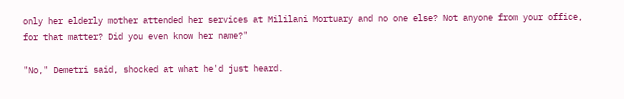only her elderly mother attended her services at Mililani Mortuary and no one else? Not anyone from your office, for that matter? Did you even know her name?"

"No," Demetri said, shocked at what he'd just heard.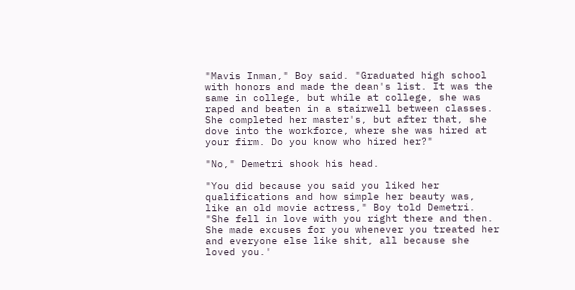"Mavis Inman," Boy said. "Graduated high school with honors and made the dean's list. It was the same in college, but while at college, she was raped and beaten in a stairwell between classes. She completed her master's, but after that, she dove into the workforce, where she was hired at your firm. Do you know who hired her?"

"No," Demetri shook his head.

"You did because you said you liked her qualifications and how simple her beauty was, like an old movie actress," Boy told Demetri. "She fell in love with you right there and then. She made excuses for you whenever you treated her and everyone else like shit, all because she loved you.'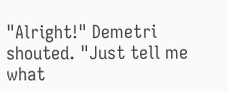"Alright!" Demetri shouted. "Just tell me what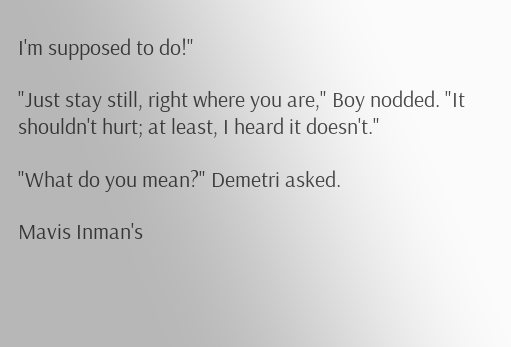I'm supposed to do!"

"Just stay still, right where you are," Boy nodded. "It shouldn't hurt; at least, I heard it doesn't."

"What do you mean?" Demetri asked.

Mavis Inman's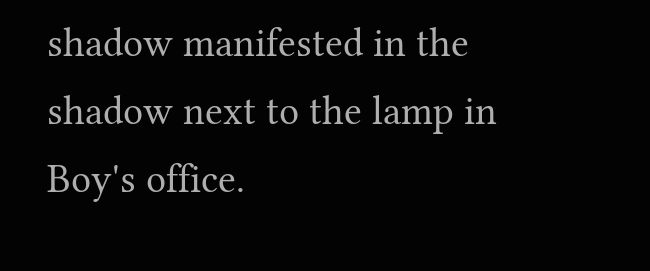shadow manifested in the shadow next to the lamp in Boy's office.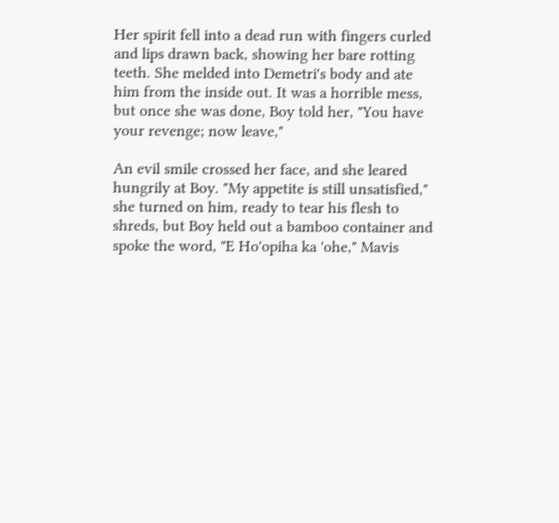Her spirit fell into a dead run with fingers curled and lips drawn back, showing her bare rotting teeth. She melded into Demetri's body and ate him from the inside out. It was a horrible mess, but once she was done, Boy told her, "You have your revenge; now leave,"

An evil smile crossed her face, and she leared hungrily at Boy. "My appetite is still unsatisfied," she turned on him, ready to tear his flesh to shreds, but Boy held out a bamboo container and spoke the word, "E Ho'opiha ka 'ohe," Mavis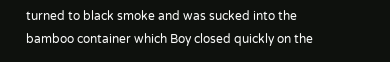turned to black smoke and was sucked into the bamboo container which Boy closed quickly on the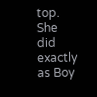top. She did exactly as Boy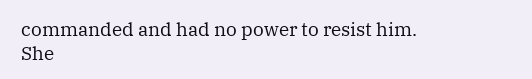commanded and had no power to resist him. She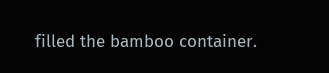filled the bamboo container.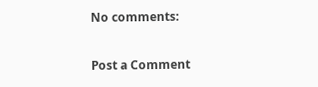No comments:

Post a Comment